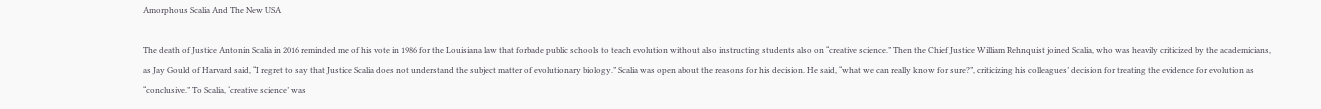Amorphous Scalia And The New USA

The death of Justice Antonin Scalia in 2016 reminded me of his vote in 1986 for the Louisiana law that forbade public schools to teach evolution without also instructing students also on “creative science.” Then the Chief Justice William Rehnquist joined Scalia, who was heavily criticized by the academicians, as Jay Gould of Harvard said, “I regret to say that Justice Scalia does not understand the subject matter of evolutionary biology.” Scalia was open about the reasons for his decision. He said, “what we can really know for sure?”, criticizing his colleagues’ decision for treating the evidence for evolution as “conclusive.” To Scalia, ‘creative science’ was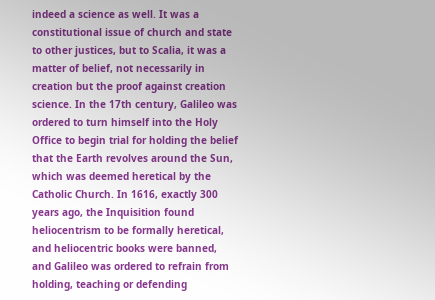indeed a science as well. It was a constitutional issue of church and state to other justices, but to Scalia, it was a matter of belief, not necessarily in creation but the proof against creation science. In the 17th century, Galileo was ordered to turn himself into the Holy Office to begin trial for holding the belief that the Earth revolves around the Sun, which was deemed heretical by the Catholic Church. In 1616, exactly 300 years ago, the Inquisition found heliocentrism to be formally heretical, and heliocentric books were banned, and Galileo was ordered to refrain from holding, teaching or defending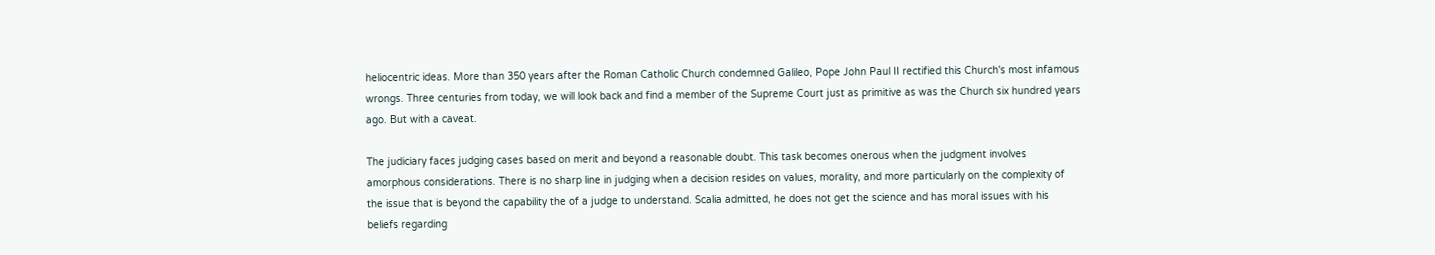heliocentric ideas. More than 350 years after the Roman Catholic Church condemned Galileo, Pope John Paul II rectified this Church's most infamous wrongs. Three centuries from today, we will look back and find a member of the Supreme Court just as primitive as was the Church six hundred years ago. But with a caveat.

The judiciary faces judging cases based on merit and beyond a reasonable doubt. This task becomes onerous when the judgment involves amorphous considerations. There is no sharp line in judging when a decision resides on values, morality, and more particularly on the complexity of the issue that is beyond the capability the of a judge to understand. Scalia admitted, he does not get the science and has moral issues with his beliefs regarding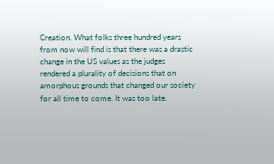Creation. What folks three hundred years from now will find is that there was a drastic change in the US values as the judges rendered a plurality of decisions that on amorphous grounds that changed our society for all time to come. It was too late.